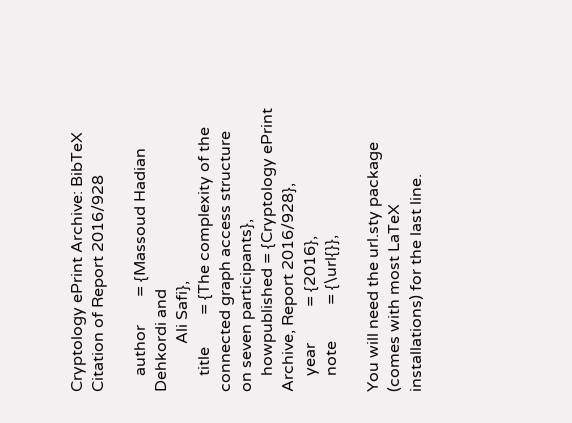Cryptology ePrint Archive: BibTeX Citation of Report 2016/928

    author       = {Massoud Hadian Dehkordi and
            Ali Safi},
    title        = {The complexity of the connected graph access structure on seven participants},
    howpublished = {Cryptology ePrint Archive, Report 2016/928},
    year         = {2016},
    note         = {\url{}},

You will need the url.sty package (comes with most LaTeX installations) for the last line.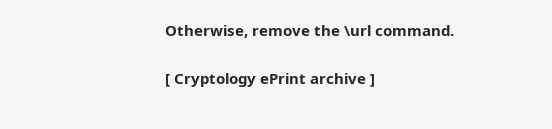Otherwise, remove the \url command.

[ Cryptology ePrint archive ]